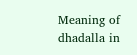Meaning of dhadalla in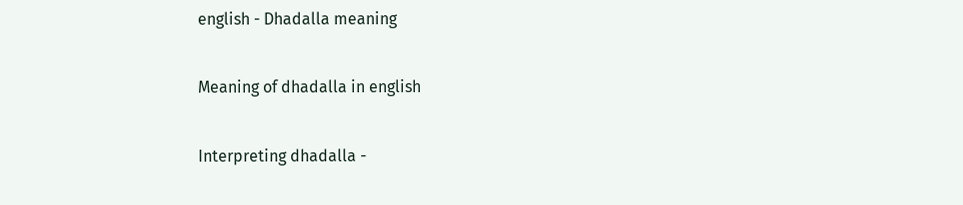english - Dhadalla meaning

Meaning of dhadalla in english

Interpreting dhadalla -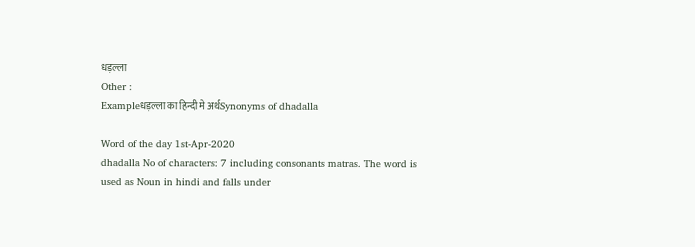धड़ल्ला
Other :
Exampleधड़ल्ला का हिन्दी मे अर्थSynonyms of dhadalla

Word of the day 1st-Apr-2020
dhadalla No of characters: 7 including consonants matras. The word is used as Noun in hindi and falls under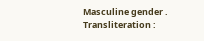Masculine gender . Transliteration :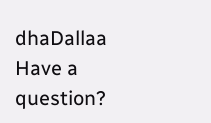dhaDallaa
Have a question?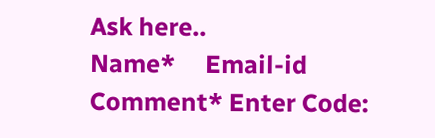Ask here..
Name*     Email-id    Comment* Enter Code: